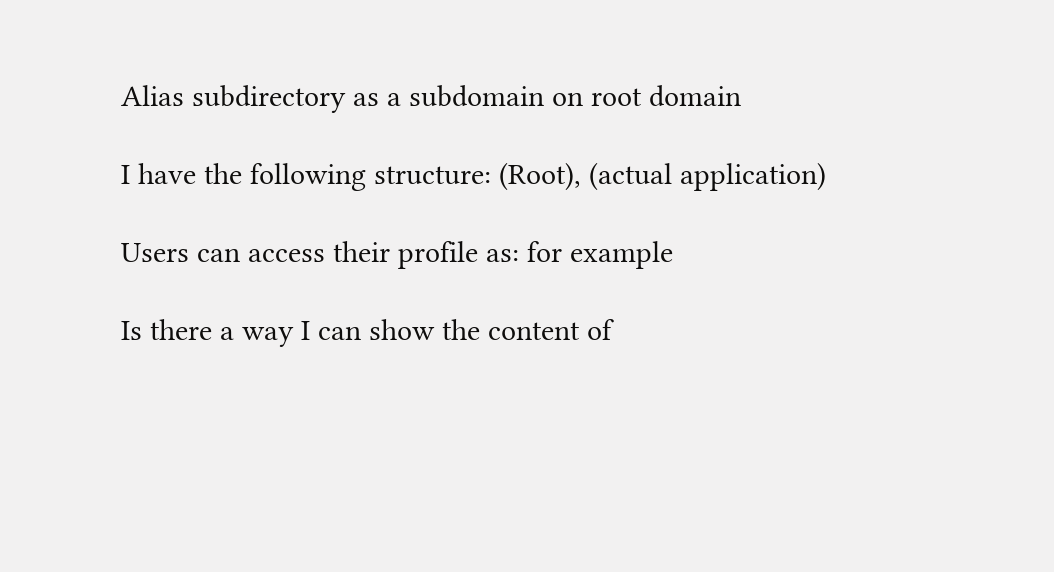Alias subdirectory as a subdomain on root domain

I have the following structure: (Root), (actual application)

Users can access their profile as: for example

Is there a way I can show the content of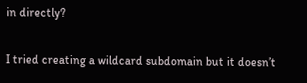in directly?

I tried creating a wildcard subdomain but it doesn’t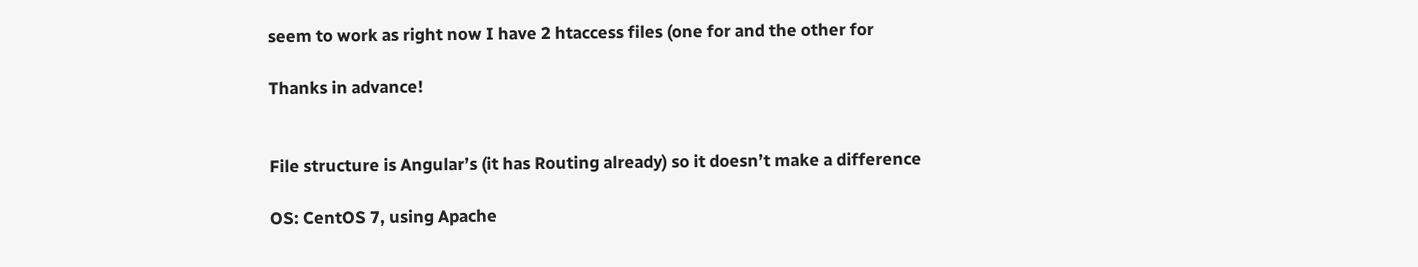seem to work as right now I have 2 htaccess files (one for and the other for

Thanks in advance!


File structure is Angular’s (it has Routing already) so it doesn’t make a difference

OS: CentOS 7, using Apache